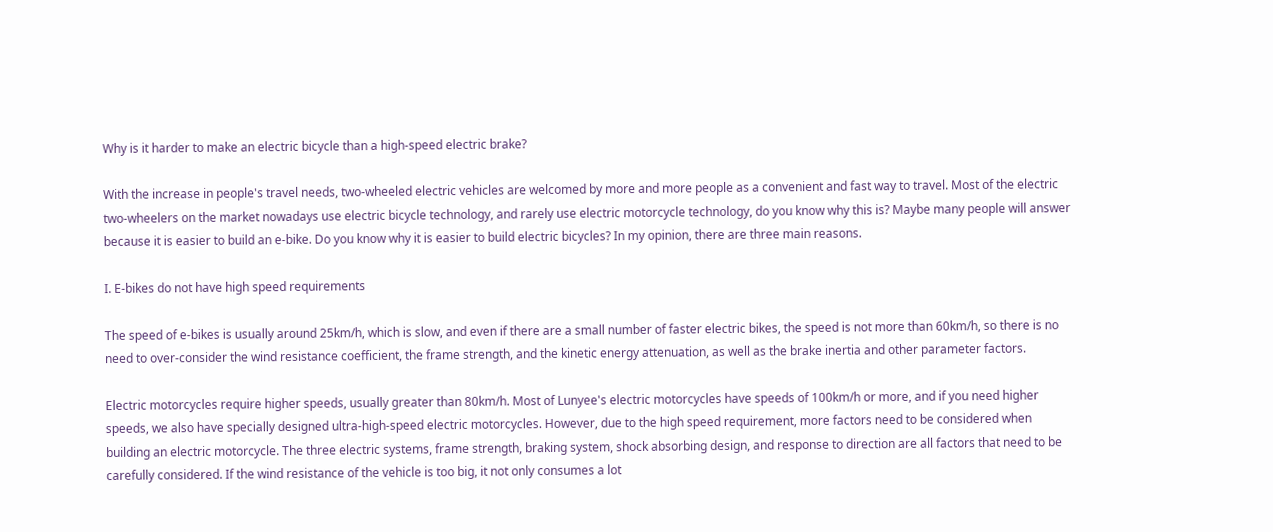Why is it harder to make an electric bicycle than a high-speed electric brake?

With the increase in people's travel needs, two-wheeled electric vehicles are welcomed by more and more people as a convenient and fast way to travel. Most of the electric two-wheelers on the market nowadays use electric bicycle technology, and rarely use electric motorcycle technology, do you know why this is? Maybe many people will answer because it is easier to build an e-bike. Do you know why it is easier to build electric bicycles? In my opinion, there are three main reasons.

I. E-bikes do not have high speed requirements

The speed of e-bikes is usually around 25km/h, which is slow, and even if there are a small number of faster electric bikes, the speed is not more than 60km/h, so there is no need to over-consider the wind resistance coefficient, the frame strength, and the kinetic energy attenuation, as well as the brake inertia and other parameter factors.

Electric motorcycles require higher speeds, usually greater than 80km/h. Most of Lunyee's electric motorcycles have speeds of 100km/h or more, and if you need higher speeds, we also have specially designed ultra-high-speed electric motorcycles. However, due to the high speed requirement, more factors need to be considered when building an electric motorcycle. The three electric systems, frame strength, braking system, shock absorbing design, and response to direction are all factors that need to be carefully considered. If the wind resistance of the vehicle is too big, it not only consumes a lot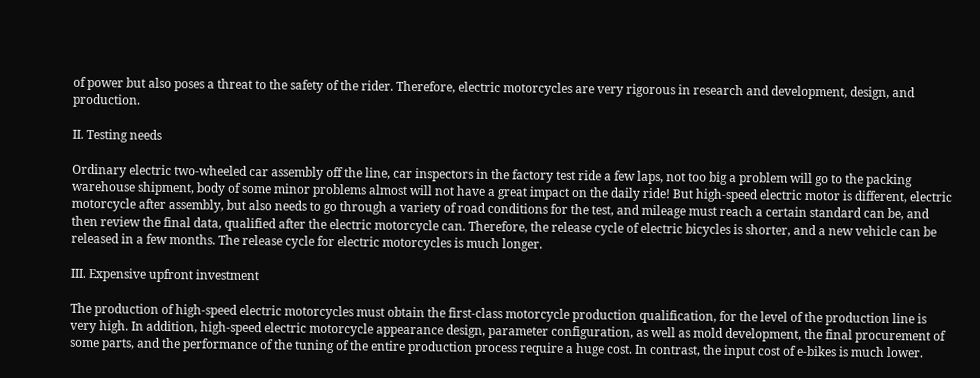of power but also poses a threat to the safety of the rider. Therefore, electric motorcycles are very rigorous in research and development, design, and production.

II. Testing needs

Ordinary electric two-wheeled car assembly off the line, car inspectors in the factory test ride a few laps, not too big a problem will go to the packing warehouse shipment, body of some minor problems almost will not have a great impact on the daily ride! But high-speed electric motor is different, electric motorcycle after assembly, but also needs to go through a variety of road conditions for the test, and mileage must reach a certain standard can be, and then review the final data, qualified after the electric motorcycle can. Therefore, the release cycle of electric bicycles is shorter, and a new vehicle can be released in a few months. The release cycle for electric motorcycles is much longer.

III. Expensive upfront investment

The production of high-speed electric motorcycles must obtain the first-class motorcycle production qualification, for the level of the production line is very high. In addition, high-speed electric motorcycle appearance design, parameter configuration, as well as mold development, the final procurement of some parts, and the performance of the tuning of the entire production process require a huge cost. In contrast, the input cost of e-bikes is much lower.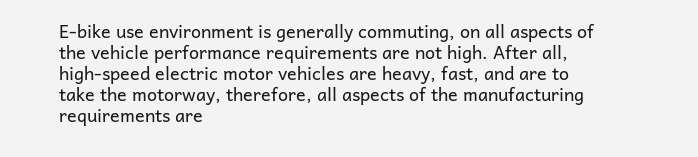E-bike use environment is generally commuting, on all aspects of the vehicle performance requirements are not high. After all, high-speed electric motor vehicles are heavy, fast, and are to take the motorway, therefore, all aspects of the manufacturing requirements are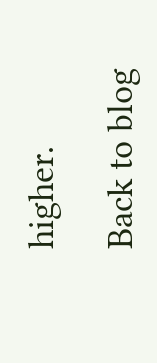higher.

Back to blog